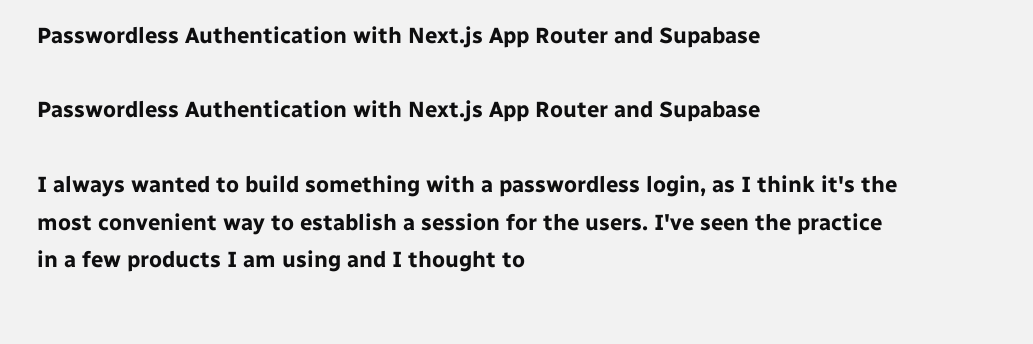Passwordless Authentication with Next.js App Router and Supabase

Passwordless Authentication with Next.js App Router and Supabase

I always wanted to build something with a passwordless login, as I think it's the most convenient way to establish a session for the users. I've seen the practice in a few products I am using and I thought to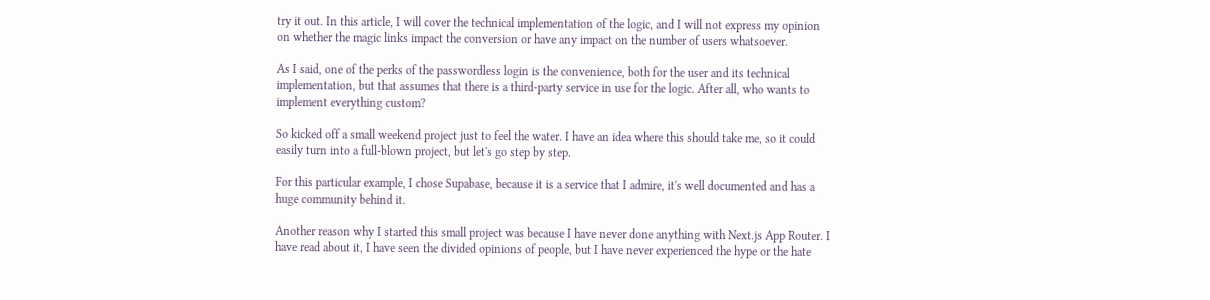try it out. In this article, I will cover the technical implementation of the logic, and I will not express my opinion on whether the magic links impact the conversion or have any impact on the number of users whatsoever.

As I said, one of the perks of the passwordless login is the convenience, both for the user and its technical implementation, but that assumes that there is a third-party service in use for the logic. After all, who wants to implement everything custom?

So kicked off a small weekend project just to feel the water. I have an idea where this should take me, so it could easily turn into a full-blown project, but let's go step by step.

For this particular example, I chose Supabase, because it is a service that I admire, it's well documented and has a huge community behind it.

Another reason why I started this small project was because I have never done anything with Next.js App Router. I have read about it, I have seen the divided opinions of people, but I have never experienced the hype or the hate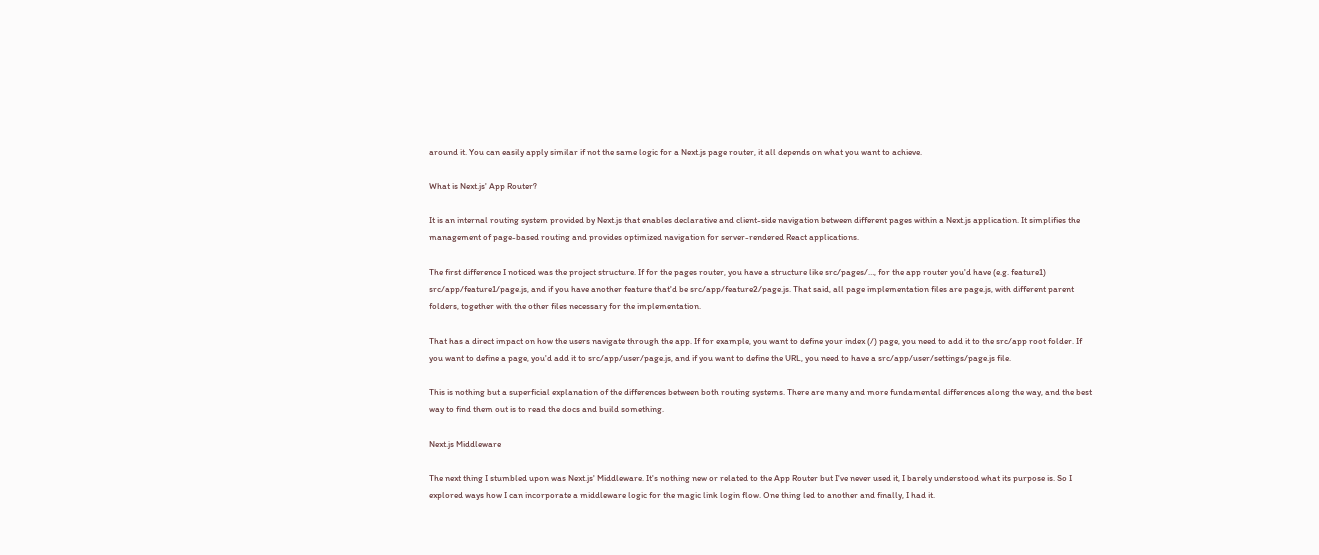around it. You can easily apply similar if not the same logic for a Next.js page router, it all depends on what you want to achieve.

What is Next.js' App Router?

It is an internal routing system provided by Next.js that enables declarative and client-side navigation between different pages within a Next.js application. It simplifies the management of page-based routing and provides optimized navigation for server-rendered React applications.

The first difference I noticed was the project structure. If for the pages router, you have a structure like src/pages/…, for the app router you'd have (e.g. feature1) src/app/feature1/page.js, and if you have another feature that'd be src/app/feature2/page.js. That said, all page implementation files are page.js, with different parent folders, together with the other files necessary for the implementation.

That has a direct impact on how the users navigate through the app. If for example, you want to define your index (/) page, you need to add it to the src/app root folder. If you want to define a page, you'd add it to src/app/user/page.js, and if you want to define the URL, you need to have a src/app/user/settings/page.js file.

This is nothing but a superficial explanation of the differences between both routing systems. There are many and more fundamental differences along the way, and the best way to find them out is to read the docs and build something.

Next.js Middleware

The next thing I stumbled upon was Next.js' Middleware. It's nothing new or related to the App Router but I've never used it, I barely understood what its purpose is. So I explored ways how I can incorporate a middleware logic for the magic link login flow. One thing led to another and finally, I had it.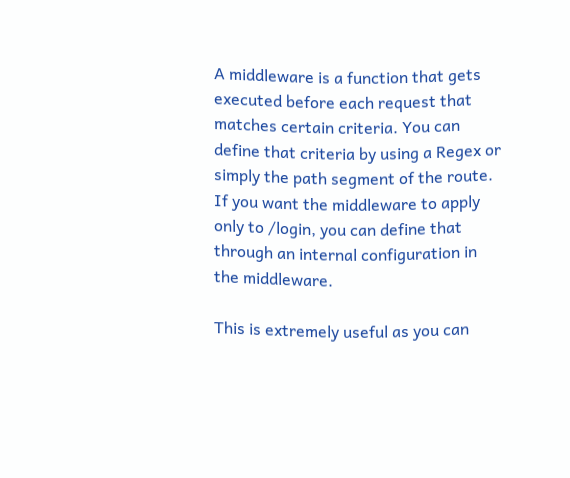A middleware is a function that gets executed before each request that matches certain criteria. You can define that criteria by using a Regex or simply the path segment of the route. If you want the middleware to apply only to /login, you can define that through an internal configuration in the middleware.

This is extremely useful as you can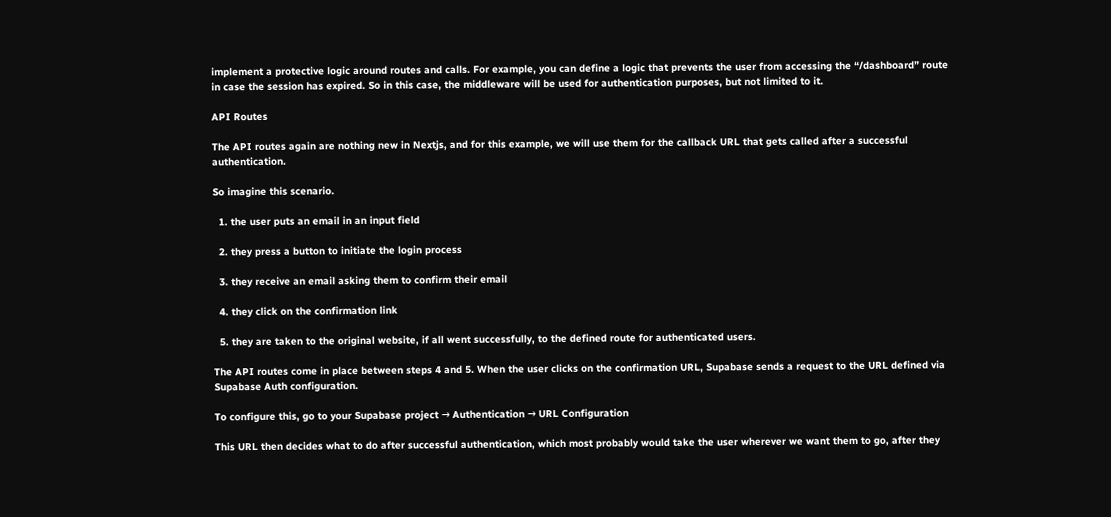implement a protective logic around routes and calls. For example, you can define a logic that prevents the user from accessing the “/dashboard” route in case the session has expired. So in this case, the middleware will be used for authentication purposes, but not limited to it.

API Routes

The API routes again are nothing new in Nextjs, and for this example, we will use them for the callback URL that gets called after a successful authentication.

So imagine this scenario.

  1. the user puts an email in an input field

  2. they press a button to initiate the login process

  3. they receive an email asking them to confirm their email

  4. they click on the confirmation link

  5. they are taken to the original website, if all went successfully, to the defined route for authenticated users.

The API routes come in place between steps 4 and 5. When the user clicks on the confirmation URL, Supabase sends a request to the URL defined via Supabase Auth configuration.

To configure this, go to your Supabase project → Authentication → URL Configuration

This URL then decides what to do after successful authentication, which most probably would take the user wherever we want them to go, after they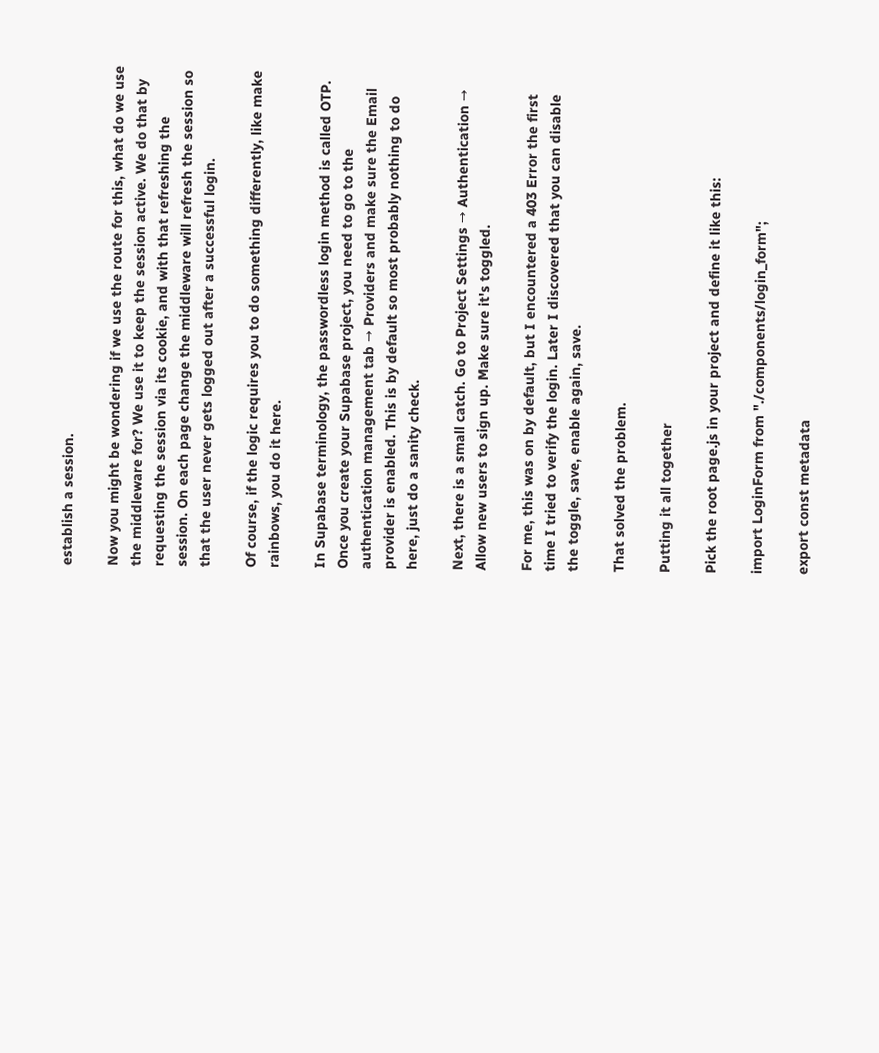establish a session.

Now you might be wondering if we use the route for this, what do we use the middleware for? We use it to keep the session active. We do that by requesting the session via its cookie, and with that refreshing the session. On each page change the middleware will refresh the session so that the user never gets logged out after a successful login.

Of course, if the logic requires you to do something differently, like make rainbows, you do it here.

In Supabase terminology, the passwordless login method is called OTP. Once you create your Supabase project, you need to go to the authentication management tab → Providers and make sure the Email provider is enabled. This is by default so most probably nothing to do here, just do a sanity check.

Next, there is a small catch. Go to Project Settings → Authentication → Allow new users to sign up. Make sure it's toggled.

For me, this was on by default, but I encountered a 403 Error the first time I tried to verify the login. Later I discovered that you can disable the toggle, save, enable again, save.

That solved the problem.

Putting it all together

Pick the root page.js in your project and define it like this:

import LoginForm from "./components/login_form";

export const metadata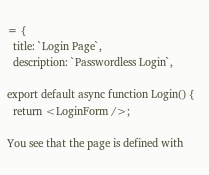= {
  title: `Login Page`,
  description: `Passwordless Login`,

export default async function Login() {
  return <LoginForm />;

You see that the page is defined with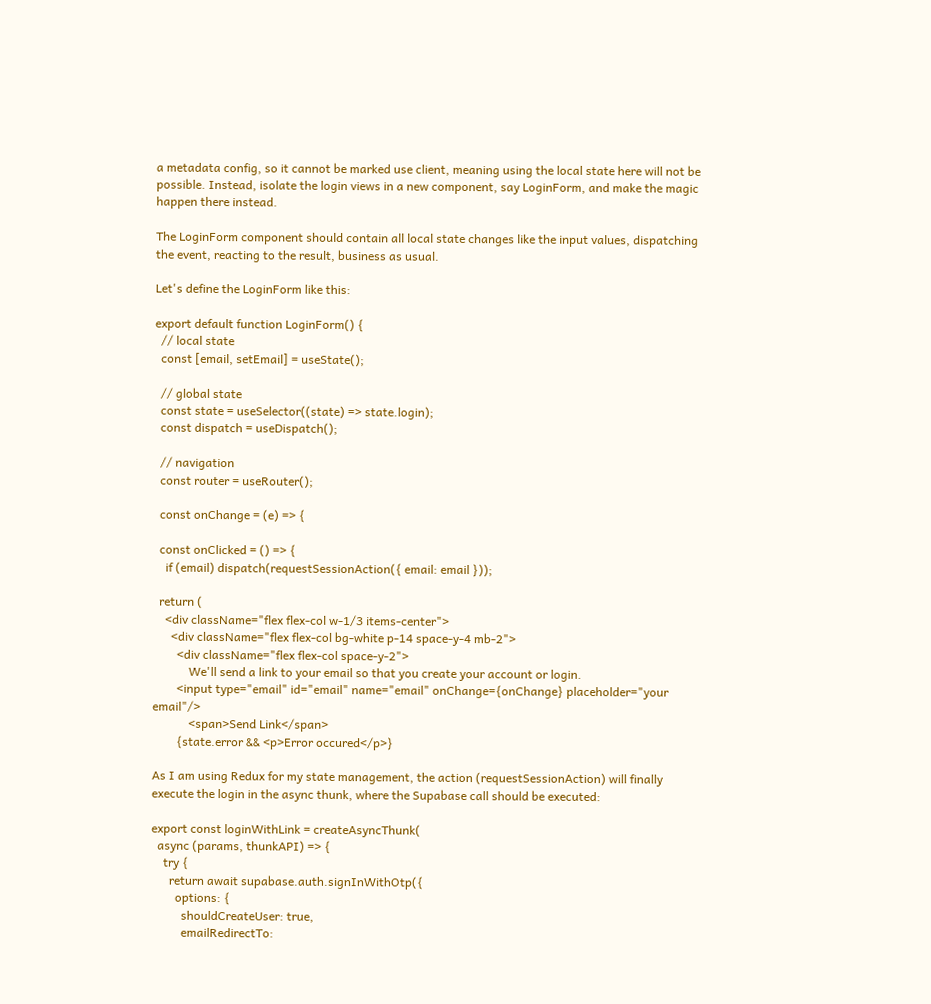a metadata config, so it cannot be marked use client, meaning using the local state here will not be possible. Instead, isolate the login views in a new component, say LoginForm, and make the magic happen there instead.

The LoginForm component should contain all local state changes like the input values, dispatching the event, reacting to the result, business as usual.

Let's define the LoginForm like this:

export default function LoginForm() {
  // local state
  const [email, setEmail] = useState();

  // global state
  const state = useSelector((state) => state.login);
  const dispatch = useDispatch();

  // navigation
  const router = useRouter();

  const onChange = (e) => {

  const onClicked = () => {
    if (email) dispatch(requestSessionAction({ email: email }));

  return (
    <div className="flex flex-col w-1/3 items-center">
      <div className="flex flex-col bg-white p-14 space-y-4 mb-2">
        <div className="flex flex-col space-y-2">
            We'll send a link to your email so that you create your account or login.
        <input type="email" id="email" name="email" onChange={onChange} placeholder="your email"/>
            <span>Send Link</span>
        {state.error && <p>Error occured</p>}

As I am using Redux for my state management, the action (requestSessionAction) will finally execute the login in the async thunk, where the Supabase call should be executed:

export const loginWithLink = createAsyncThunk(
  async (params, thunkAPI) => {
    try {
      return await supabase.auth.signInWithOtp({
        options: {
          shouldCreateUser: true,
          emailRedirectTo: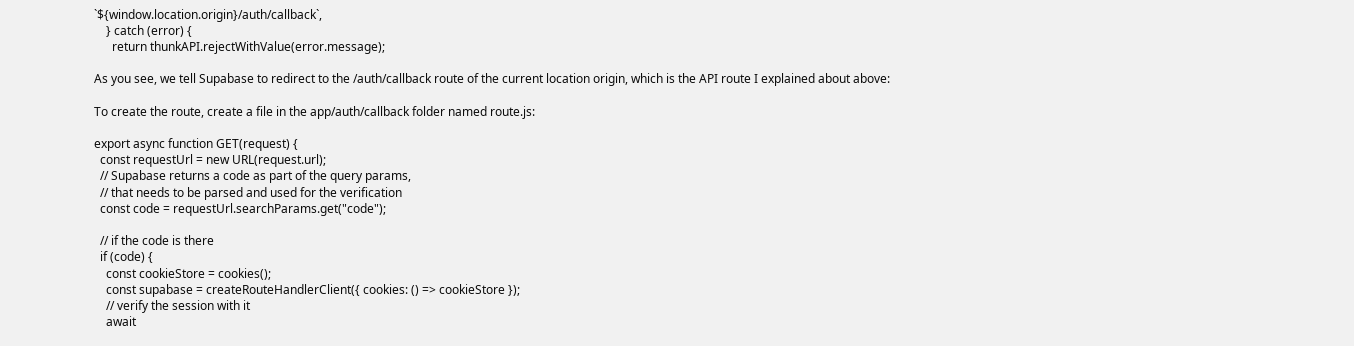`${window.location.origin}/auth/callback`,
    } catch (error) {
      return thunkAPI.rejectWithValue(error.message);

As you see, we tell Supabase to redirect to the /auth/callback route of the current location origin, which is the API route I explained about above:

To create the route, create a file in the app/auth/callback folder named route.js:

export async function GET(request) {
  const requestUrl = new URL(request.url);
  // Supabase returns a code as part of the query params,
  // that needs to be parsed and used for the verification
  const code = requestUrl.searchParams.get("code");

  // if the code is there
  if (code) {
    const cookieStore = cookies();
    const supabase = createRouteHandlerClient({ cookies: () => cookieStore });
    // verify the session with it
    await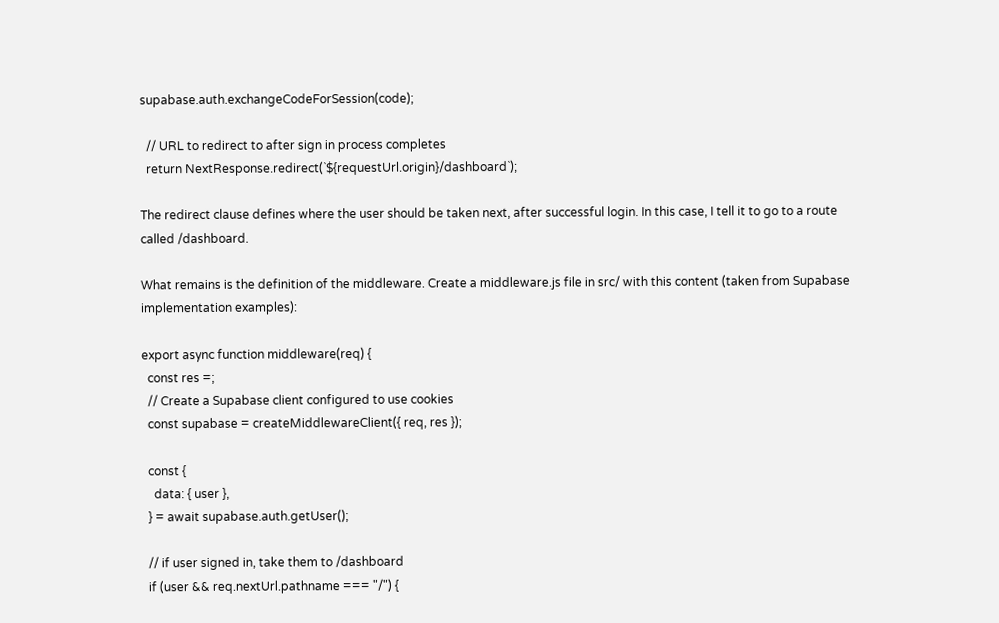supabase.auth.exchangeCodeForSession(code);

  // URL to redirect to after sign in process completes
  return NextResponse.redirect(`${requestUrl.origin}/dashboard`);

The redirect clause defines where the user should be taken next, after successful login. In this case, I tell it to go to a route called /dashboard.

What remains is the definition of the middleware. Create a middleware.js file in src/ with this content (taken from Supabase implementation examples):

export async function middleware(req) {
  const res =;
  // Create a Supabase client configured to use cookies
  const supabase = createMiddlewareClient({ req, res });

  const {
    data: { user },
  } = await supabase.auth.getUser();

  // if user signed in, take them to /dashboard
  if (user && req.nextUrl.pathname === "/") {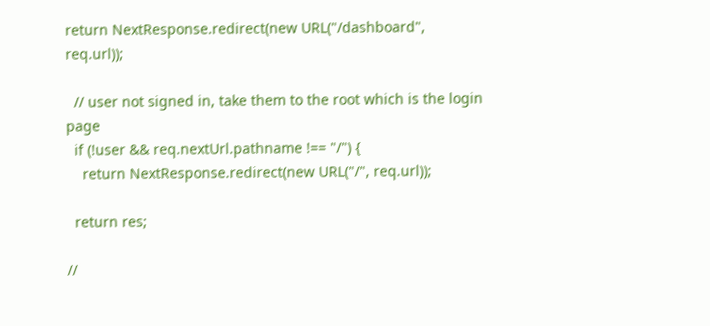return NextResponse.redirect(new URL("/dashboard", req.url));

  // user not signed in, take them to the root which is the login page
  if (!user && req.nextUrl.pathname !== "/") {
    return NextResponse.redirect(new URL("/", req.url));

  return res;

//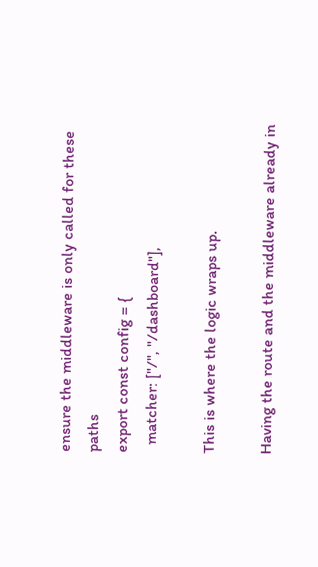ensure the middleware is only called for these paths
export const config = {
  matcher: ["/", "/dashboard"],

This is where the logic wraps up.

Having the route and the middleware already in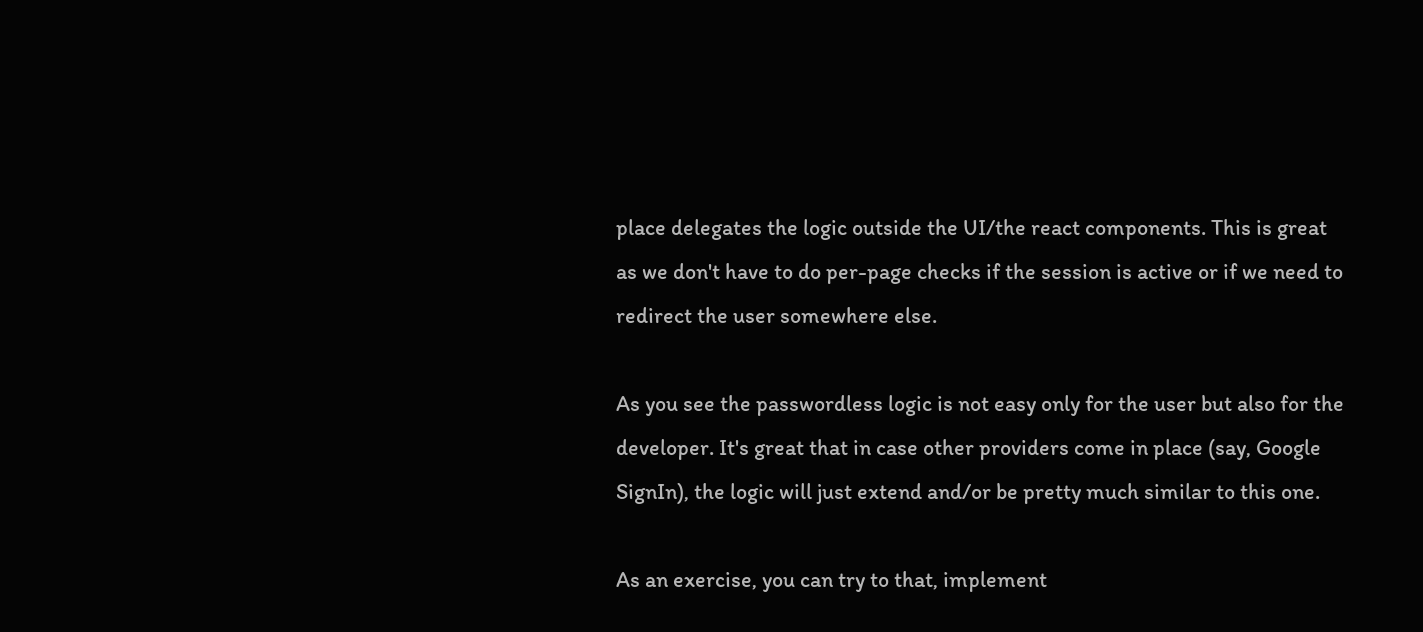place delegates the logic outside the UI/the react components. This is great as we don't have to do per-page checks if the session is active or if we need to redirect the user somewhere else.

As you see the passwordless logic is not easy only for the user but also for the developer. It's great that in case other providers come in place (say, Google SignIn), the logic will just extend and/or be pretty much similar to this one.

As an exercise, you can try to that, implement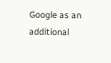Google as an additional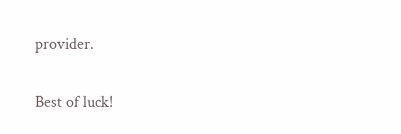provider.

Best of luck!